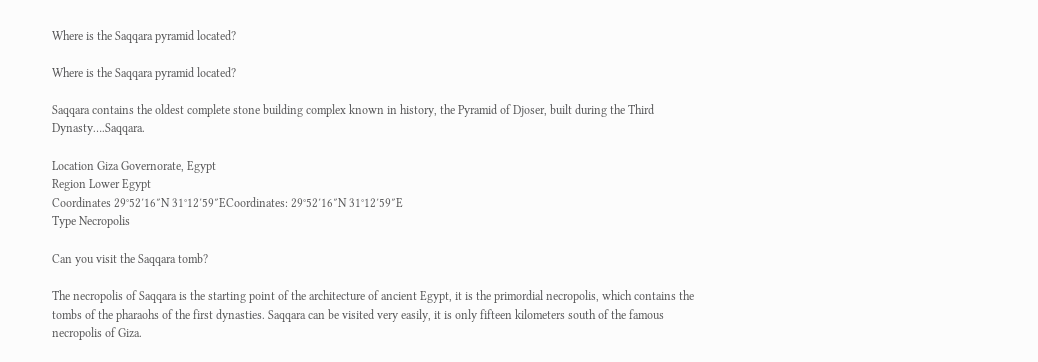Where is the Saqqara pyramid located?

Where is the Saqqara pyramid located?

Saqqara contains the oldest complete stone building complex known in history, the Pyramid of Djoser, built during the Third Dynasty….Saqqara.

Location Giza Governorate, Egypt
Region Lower Egypt
Coordinates 29°52′16″N 31°12′59″ECoordinates: 29°52′16″N 31°12′59″E
Type Necropolis

Can you visit the Saqqara tomb?

The necropolis of Saqqara is the starting point of the architecture of ancient Egypt, it is the primordial necropolis, which contains the tombs of the pharaohs of the first dynasties. Saqqara can be visited very easily, it is only fifteen kilometers south of the famous necropolis of Giza.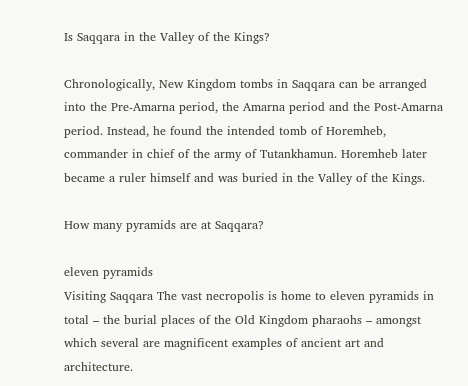Is Saqqara in the Valley of the Kings?

Chronologically, New Kingdom tombs in Saqqara can be arranged into the Pre-Amarna period, the Amarna period and the Post-Amarna period. Instead, he found the intended tomb of Horemheb, commander in chief of the army of Tutankhamun. Horemheb later became a ruler himself and was buried in the Valley of the Kings.

How many pyramids are at Saqqara?

eleven pyramids
Visiting Saqqara The vast necropolis is home to eleven pyramids in total – the burial places of the Old Kingdom pharaohs – amongst which several are magnificent examples of ancient art and architecture.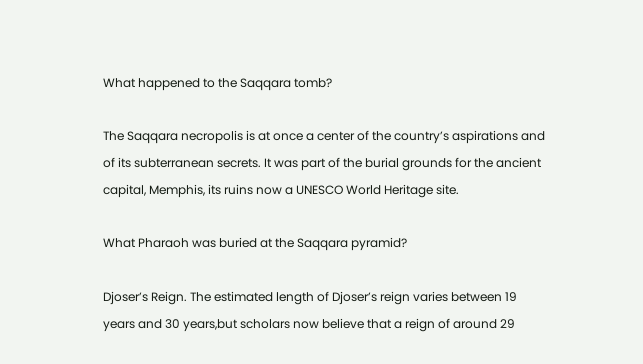What happened to the Saqqara tomb?

The Saqqara necropolis is at once a center of the country’s aspirations and of its subterranean secrets. It was part of the burial grounds for the ancient capital, Memphis, its ruins now a UNESCO World Heritage site.

What Pharaoh was buried at the Saqqara pyramid?

Djoser’s Reign. The estimated length of Djoser’s reign varies between 19 years and 30 years,but scholars now believe that a reign of around 29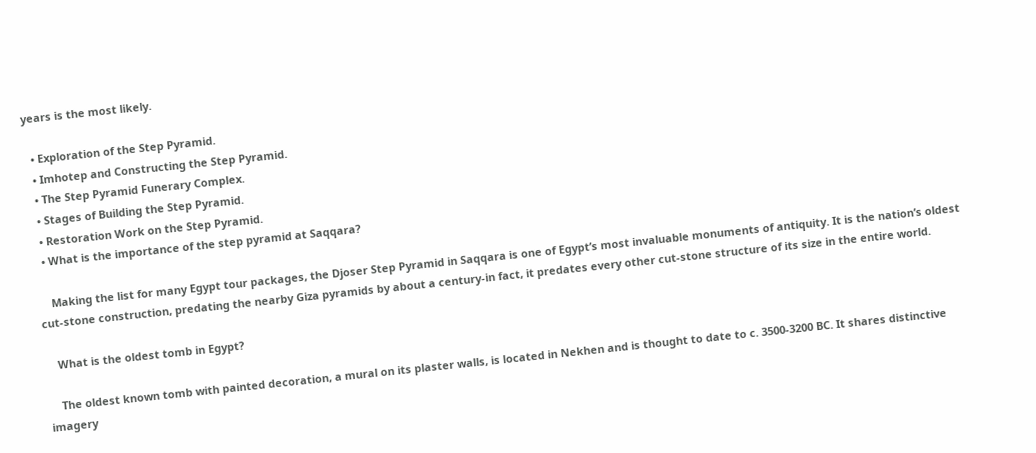years is the most likely.

  • Exploration of the Step Pyramid.
  • Imhotep and Constructing the Step Pyramid.
  • The Step Pyramid Funerary Complex.
  • Stages of Building the Step Pyramid.
  • Restoration Work on the Step Pyramid.
  • What is the importance of the step pyramid at Saqqara?

    Making the list for many Egypt tour packages, the Djoser Step Pyramid in Saqqara is one of Egypt’s most invaluable monuments of antiquity. It is the nation’s oldest cut-stone construction, predating the nearby Giza pyramids by about a century-in fact, it predates every other cut-stone structure of its size in the entire world.

    What is the oldest tomb in Egypt?

    The oldest known tomb with painted decoration, a mural on its plaster walls, is located in Nekhen and is thought to date to c. 3500-3200 BC. It shares distinctive imagery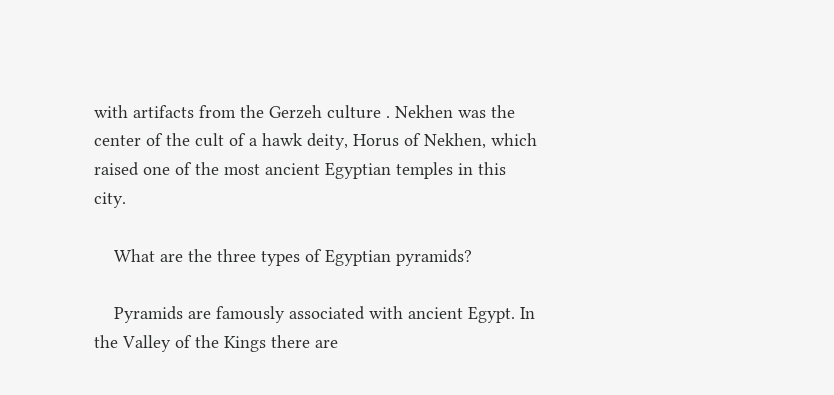with artifacts from the Gerzeh culture . Nekhen was the center of the cult of a hawk deity, Horus of Nekhen, which raised one of the most ancient Egyptian temples in this city.

    What are the three types of Egyptian pyramids?

    Pyramids are famously associated with ancient Egypt. In the Valley of the Kings there are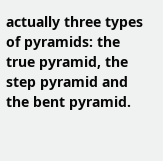actually three types of pyramids: the true pyramid, the step pyramid and the bent pyramid.